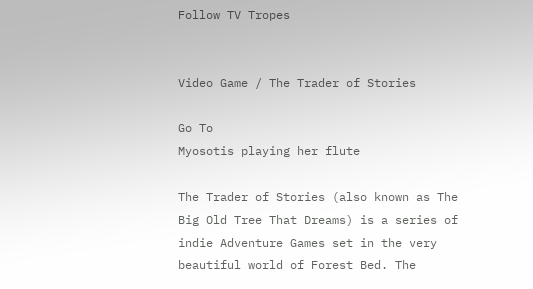Follow TV Tropes


Video Game / The Trader of Stories

Go To
Myosotis playing her flute

The Trader of Stories (also known as The Big Old Tree That Dreams) is a series of indie Adventure Games set in the very beautiful world of Forest Bed. The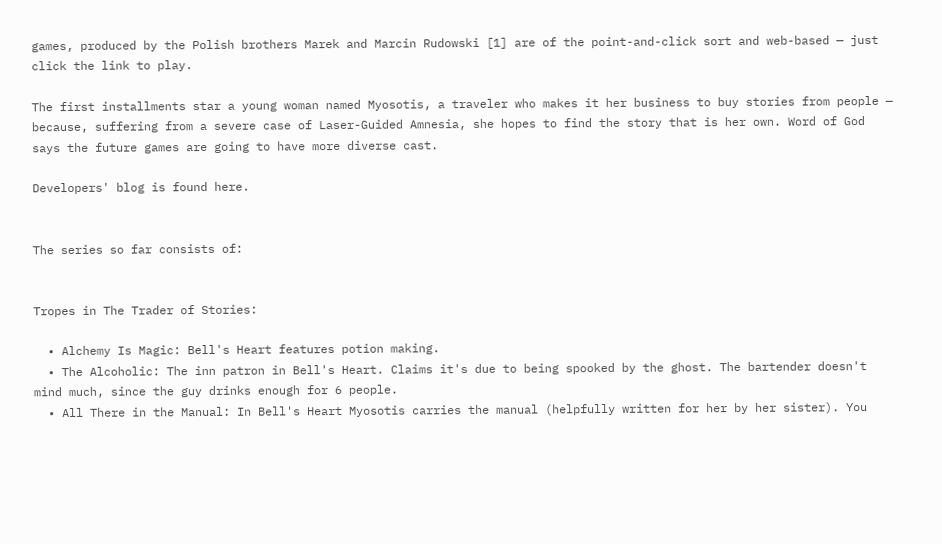games, produced by the Polish brothers Marek and Marcin Rudowski [1] are of the point-and-click sort and web-based — just click the link to play.

The first installments star a young woman named Myosotis, a traveler who makes it her business to buy stories from people — because, suffering from a severe case of Laser-Guided Amnesia, she hopes to find the story that is her own. Word of God says the future games are going to have more diverse cast.

Developers' blog is found here.


The series so far consists of:


Tropes in The Trader of Stories:

  • Alchemy Is Magic: Bell's Heart features potion making.
  • The Alcoholic: The inn patron in Bell's Heart. Claims it's due to being spooked by the ghost. The bartender doesn't mind much, since the guy drinks enough for 6 people.
  • All There in the Manual: In Bell's Heart Myosotis carries the manual (helpfully written for her by her sister). You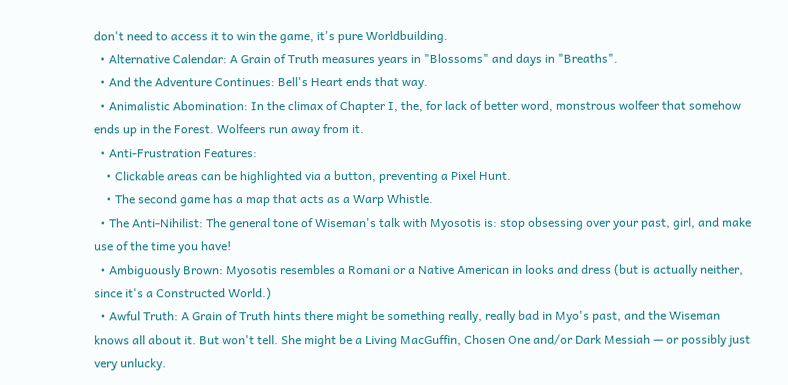don't need to access it to win the game, it's pure Worldbuilding.
  • Alternative Calendar: A Grain of Truth measures years in "Blossoms" and days in "Breaths".
  • And the Adventure Continues: Bell's Heart ends that way.
  • Animalistic Abomination: In the climax of Chapter I, the, for lack of better word, monstrous wolfeer that somehow ends up in the Forest. Wolfeers run away from it.
  • Anti-Frustration Features:
    • Clickable areas can be highlighted via a button, preventing a Pixel Hunt.
    • The second game has a map that acts as a Warp Whistle.
  • The Anti-Nihilist: The general tone of Wiseman's talk with Myosotis is: stop obsessing over your past, girl, and make use of the time you have!
  • Ambiguously Brown: Myosotis resembles a Romani or a Native American in looks and dress (but is actually neither, since it's a Constructed World.)
  • Awful Truth: A Grain of Truth hints there might be something really, really bad in Myo's past, and the Wiseman knows all about it. But won't tell. She might be a Living MacGuffin, Chosen One and/or Dark Messiah — or possibly just very unlucky.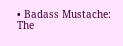• Badass Mustache: The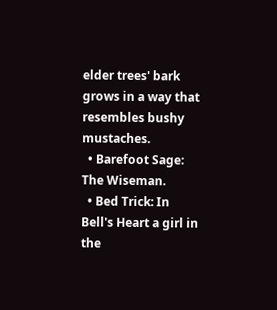elder trees' bark grows in a way that resembles bushy mustaches.
  • Barefoot Sage: The Wiseman.
  • Bed Trick: In Bell's Heart a girl in the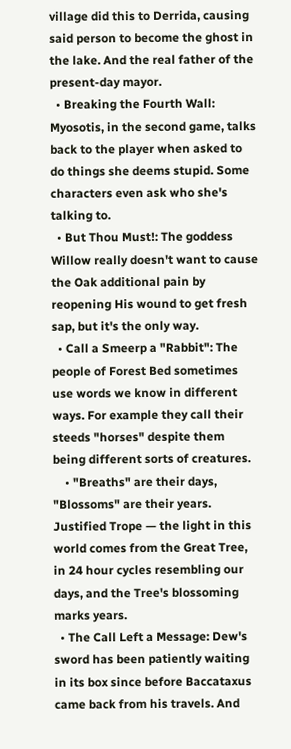village did this to Derrida, causing said person to become the ghost in the lake. And the real father of the present-day mayor.
  • Breaking the Fourth Wall: Myosotis, in the second game, talks back to the player when asked to do things she deems stupid. Some characters even ask who she's talking to.
  • But Thou Must!: The goddess Willow really doesn't want to cause the Oak additional pain by reopening His wound to get fresh sap, but it's the only way.
  • Call a Smeerp a "Rabbit": The people of Forest Bed sometimes use words we know in different ways. For example they call their steeds "horses" despite them being different sorts of creatures.
    • "Breaths" are their days, "Blossoms" are their years. Justified Trope — the light in this world comes from the Great Tree, in 24 hour cycles resembling our days, and the Tree's blossoming marks years.
  • The Call Left a Message: Dew's sword has been patiently waiting in its box since before Baccataxus came back from his travels. And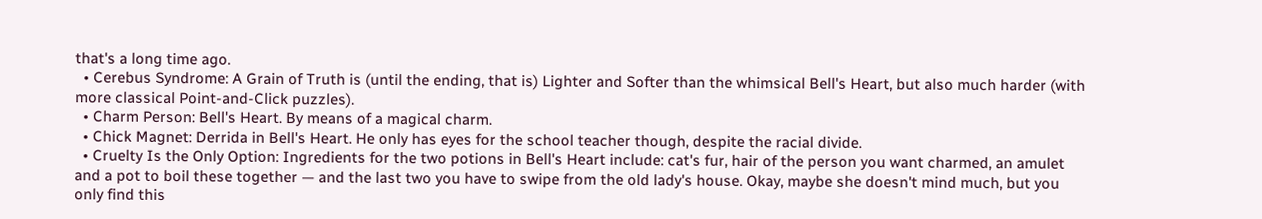that's a long time ago.
  • Cerebus Syndrome: A Grain of Truth is (until the ending, that is) Lighter and Softer than the whimsical Bell's Heart, but also much harder (with more classical Point-and-Click puzzles).
  • Charm Person: Bell's Heart. By means of a magical charm.
  • Chick Magnet: Derrida in Bell's Heart. He only has eyes for the school teacher though, despite the racial divide.
  • Cruelty Is the Only Option: Ingredients for the two potions in Bell's Heart include: cat's fur, hair of the person you want charmed, an amulet and a pot to boil these together — and the last two you have to swipe from the old lady's house. Okay, maybe she doesn't mind much, but you only find this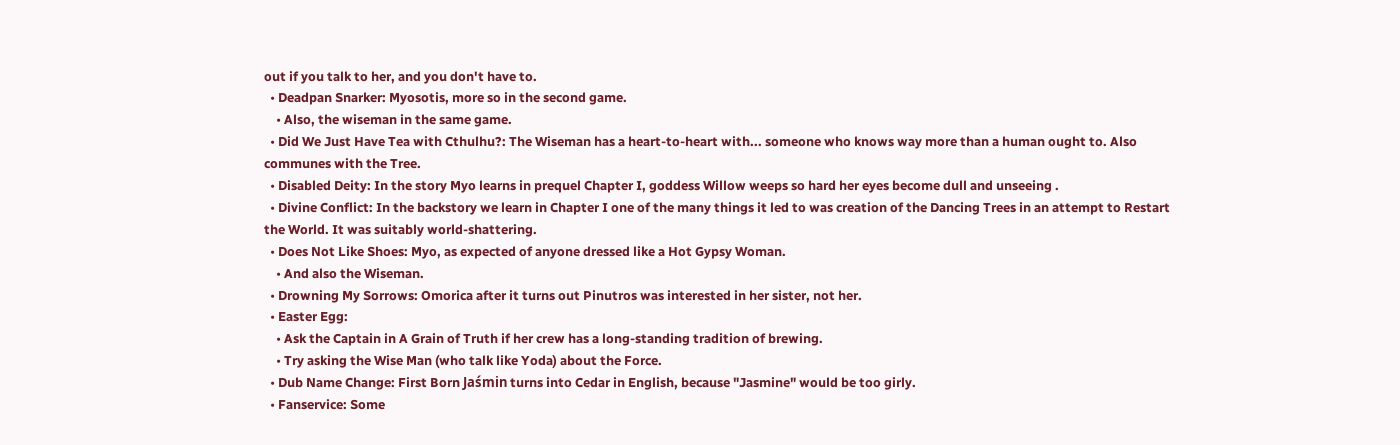out if you talk to her, and you don't have to.
  • Deadpan Snarker: Myosotis, more so in the second game.
    • Also, the wiseman in the same game.
  • Did We Just Have Tea with Cthulhu?: The Wiseman has a heart-to-heart with... someone who knows way more than a human ought to. Also communes with the Tree.
  • Disabled Deity: In the story Myo learns in prequel Chapter I, goddess Willow weeps so hard her eyes become dull and unseeing .
  • Divine Conflict: In the backstory we learn in Chapter I one of the many things it led to was creation of the Dancing Trees in an attempt to Restart the World. It was suitably world-shattering.
  • Does Not Like Shoes: Myo, as expected of anyone dressed like a Hot Gypsy Woman.
    • And also the Wiseman.
  • Drowning My Sorrows: Omorica after it turns out Pinutros was interested in her sister, not her.
  • Easter Egg:
    • Ask the Captain in A Grain of Truth if her crew has a long-standing tradition of brewing.
    • Try asking the Wise Man (who talk like Yoda) about the Force.
  • Dub Name Change: First Born Jaśmin turns into Cedar in English, because "Jasmine" would be too girly.
  • Fanservice: Some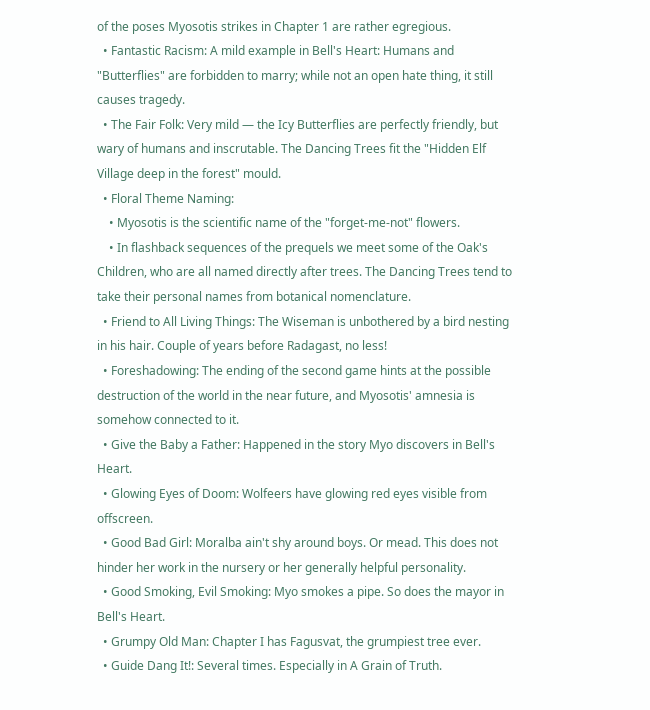of the poses Myosotis strikes in Chapter 1 are rather egregious.
  • Fantastic Racism: A mild example in Bell's Heart: Humans and "Butterflies" are forbidden to marry; while not an open hate thing, it still causes tragedy.
  • The Fair Folk: Very mild — the Icy Butterflies are perfectly friendly, but wary of humans and inscrutable. The Dancing Trees fit the "Hidden Elf Village deep in the forest" mould.
  • Floral Theme Naming:
    • Myosotis is the scientific name of the "forget-me-not" flowers.
    • In flashback sequences of the prequels we meet some of the Oak's Children, who are all named directly after trees. The Dancing Trees tend to take their personal names from botanical nomenclature.
  • Friend to All Living Things: The Wiseman is unbothered by a bird nesting in his hair. Couple of years before Radagast, no less!
  • Foreshadowing: The ending of the second game hints at the possible destruction of the world in the near future, and Myosotis' amnesia is somehow connected to it.
  • Give the Baby a Father: Happened in the story Myo discovers in Bell's Heart.
  • Glowing Eyes of Doom: Wolfeers have glowing red eyes visible from offscreen.
  • Good Bad Girl: Moralba ain't shy around boys. Or mead. This does not hinder her work in the nursery or her generally helpful personality.
  • Good Smoking, Evil Smoking: Myo smokes a pipe. So does the mayor in Bell's Heart.
  • Grumpy Old Man: Chapter I has Fagusvat, the grumpiest tree ever.
  • Guide Dang It!: Several times. Especially in A Grain of Truth.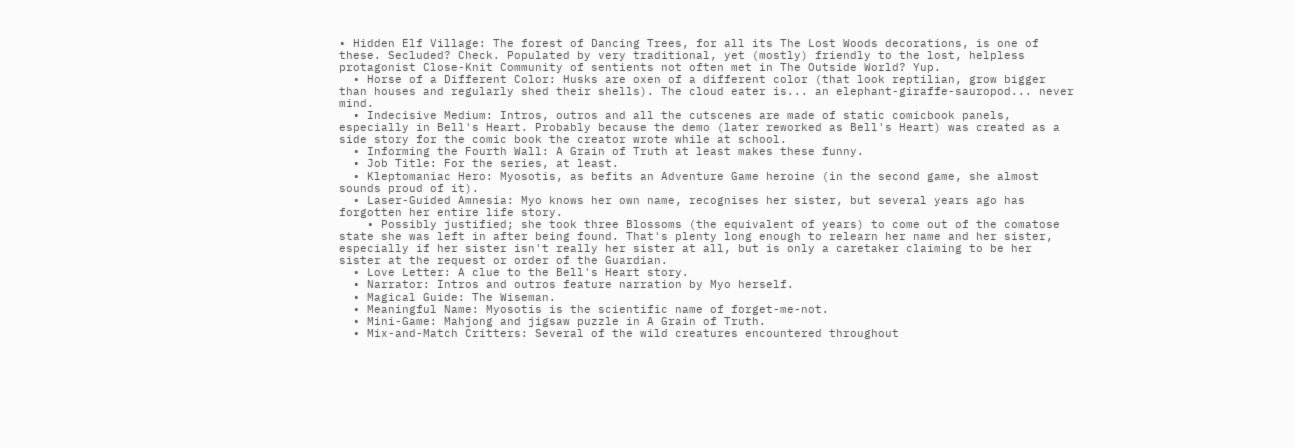• Hidden Elf Village: The forest of Dancing Trees, for all its The Lost Woods decorations, is one of these. Secluded? Check. Populated by very traditional, yet (mostly) friendly to the lost, helpless protagonist Close-Knit Community of sentients not often met in The Outside World? Yup.
  • Horse of a Different Color: Husks are oxen of a different color (that look reptilian, grow bigger than houses and regularly shed their shells). The cloud eater is... an elephant-giraffe-sauropod... never mind.
  • Indecisive Medium: Intros, outros and all the cutscenes are made of static comicbook panels, especially in Bell's Heart. Probably because the demo (later reworked as Bell's Heart) was created as a side story for the comic book the creator wrote while at school.
  • Informing the Fourth Wall: A Grain of Truth at least makes these funny.
  • Job Title: For the series, at least.
  • Kleptomaniac Hero: Myosotis, as befits an Adventure Game heroine (in the second game, she almost sounds proud of it).
  • Laser-Guided Amnesia: Myo knows her own name, recognises her sister, but several years ago has forgotten her entire life story.
    • Possibly justified; she took three Blossoms (the equivalent of years) to come out of the comatose state she was left in after being found. That's plenty long enough to relearn her name and her sister, especially if her sister isn't really her sister at all, but is only a caretaker claiming to be her sister at the request or order of the Guardian.
  • Love Letter: A clue to the Bell's Heart story.
  • Narrator: Intros and outros feature narration by Myo herself.
  • Magical Guide: The Wiseman.
  • Meaningful Name: Myosotis is the scientific name of forget-me-not.
  • Mini-Game: Mahjong and jigsaw puzzle in A Grain of Truth.
  • Mix-and-Match Critters: Several of the wild creatures encountered throughout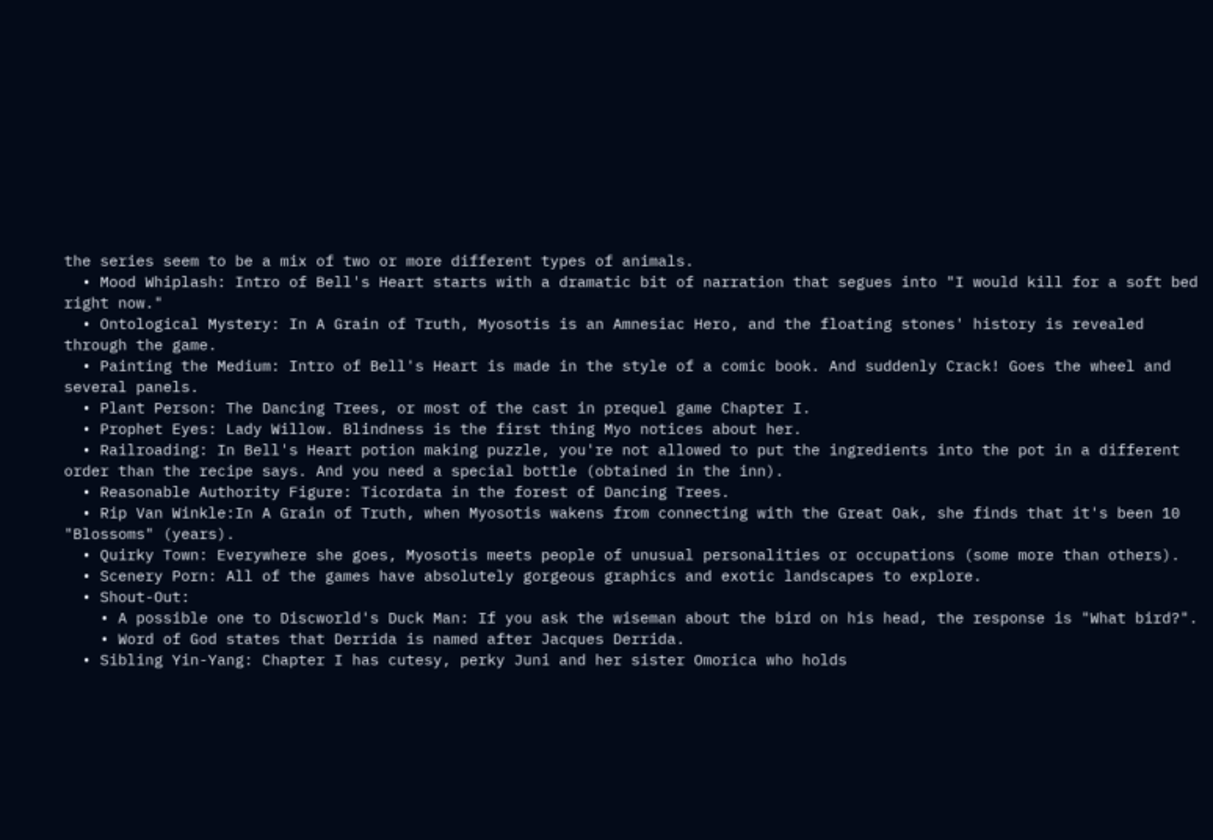the series seem to be a mix of two or more different types of animals.
  • Mood Whiplash: Intro of Bell's Heart starts with a dramatic bit of narration that segues into "I would kill for a soft bed right now."
  • Ontological Mystery: In A Grain of Truth, Myosotis is an Amnesiac Hero, and the floating stones' history is revealed through the game.
  • Painting the Medium: Intro of Bell's Heart is made in the style of a comic book. And suddenly Crack! Goes the wheel and several panels.
  • Plant Person: The Dancing Trees, or most of the cast in prequel game Chapter I.
  • Prophet Eyes: Lady Willow. Blindness is the first thing Myo notices about her.
  • Railroading: In Bell's Heart potion making puzzle, you're not allowed to put the ingredients into the pot in a different order than the recipe says. And you need a special bottle (obtained in the inn).
  • Reasonable Authority Figure: Ticordata in the forest of Dancing Trees.
  • Rip Van Winkle:In A Grain of Truth, when Myosotis wakens from connecting with the Great Oak, she finds that it's been 10 "Blossoms" (years).
  • Quirky Town: Everywhere she goes, Myosotis meets people of unusual personalities or occupations (some more than others).
  • Scenery Porn: All of the games have absolutely gorgeous graphics and exotic landscapes to explore.
  • Shout-Out:
    • A possible one to Discworld's Duck Man: If you ask the wiseman about the bird on his head, the response is "What bird?".
    • Word of God states that Derrida is named after Jacques Derrida.
  • Sibling Yin-Yang: Chapter I has cutesy, perky Juni and her sister Omorica who holds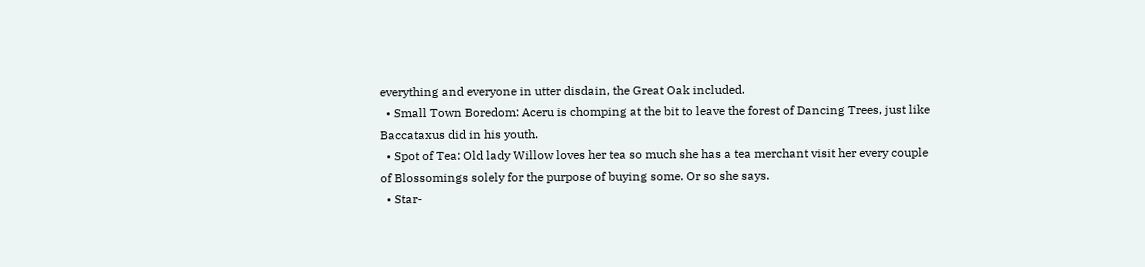everything and everyone in utter disdain, the Great Oak included.
  • Small Town Boredom: Aceru is chomping at the bit to leave the forest of Dancing Trees, just like Baccataxus did in his youth.
  • Spot of Tea: Old lady Willow loves her tea so much she has a tea merchant visit her every couple of Blossomings solely for the purpose of buying some. Or so she says.
  • Star-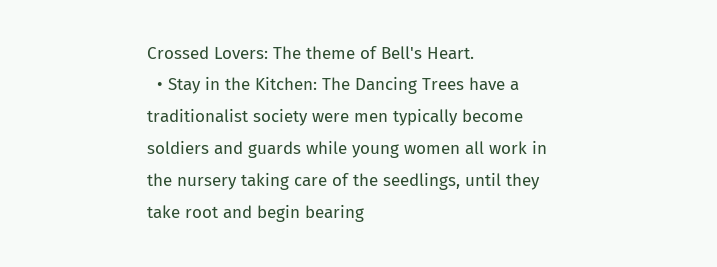Crossed Lovers: The theme of Bell's Heart.
  • Stay in the Kitchen: The Dancing Trees have a traditionalist society were men typically become soldiers and guards while young women all work in the nursery taking care of the seedlings, until they take root and begin bearing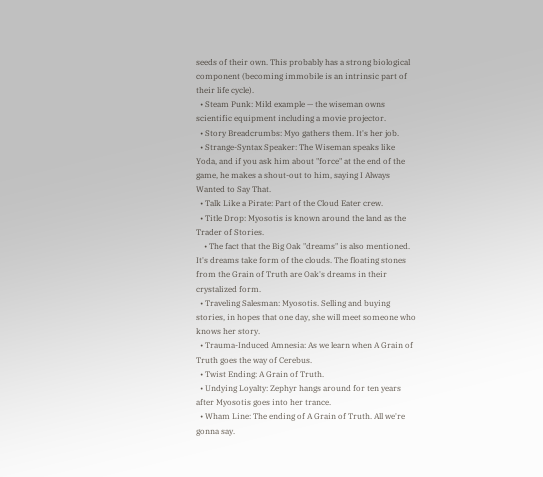seeds of their own. This probably has a strong biological component (becoming immobile is an intrinsic part of their life cycle).
  • Steam Punk: Mild example — the wiseman owns scientific equipment including a movie projector.
  • Story Breadcrumbs: Myo gathers them. It's her job.
  • Strange-Syntax Speaker: The Wiseman speaks like Yoda, and if you ask him about "force" at the end of the game, he makes a shout-out to him, saying I Always Wanted to Say That.
  • Talk Like a Pirate: Part of the Cloud Eater crew.
  • Title Drop: Myosotis is known around the land as the Trader of Stories.
    • The fact that the Big Oak "dreams" is also mentioned. It's dreams take form of the clouds. The floating stones from the Grain of Truth are Oak's dreams in their crystalized form.
  • Traveling Salesman: Myosotis. Selling and buying stories, in hopes that one day, she will meet someone who knows her story.
  • Trauma-Induced Amnesia: As we learn when A Grain of Truth goes the way of Cerebus.
  • Twist Ending: A Grain of Truth.
  • Undying Loyalty: Zephyr hangs around for ten years after Myosotis goes into her trance.
  • Wham Line: The ending of A Grain of Truth. All we're gonna say.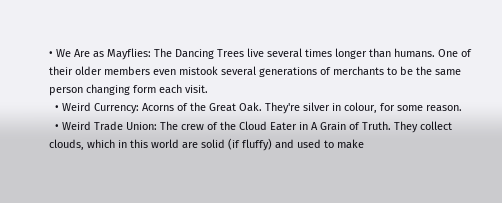• We Are as Mayflies: The Dancing Trees live several times longer than humans. One of their older members even mistook several generations of merchants to be the same person changing form each visit.
  • Weird Currency: Acorns of the Great Oak. They're silver in colour, for some reason.
  • Weird Trade Union: The crew of the Cloud Eater in A Grain of Truth. They collect clouds, which in this world are solid (if fluffy) and used to make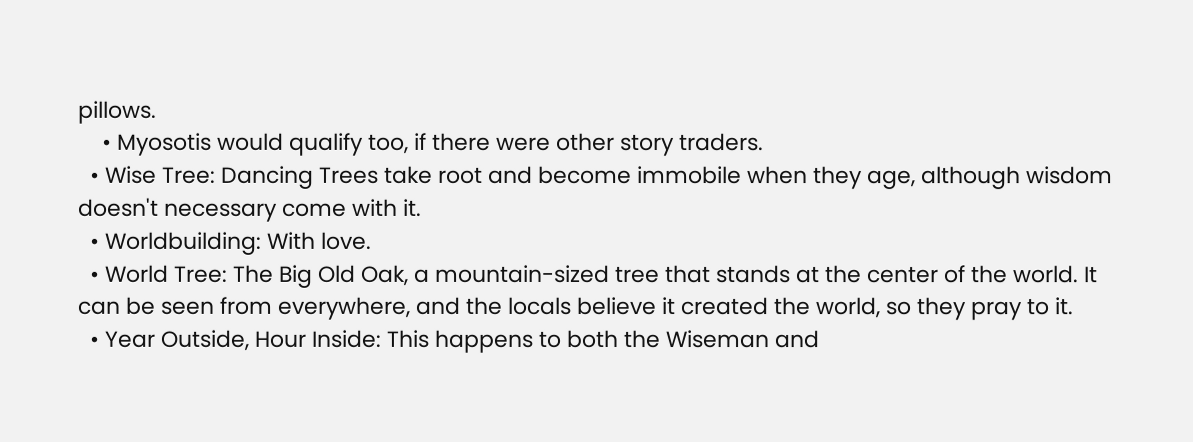pillows.
    • Myosotis would qualify too, if there were other story traders.
  • Wise Tree: Dancing Trees take root and become immobile when they age, although wisdom doesn't necessary come with it.
  • Worldbuilding: With love.
  • World Tree: The Big Old Oak, a mountain-sized tree that stands at the center of the world. It can be seen from everywhere, and the locals believe it created the world, so they pray to it.
  • Year Outside, Hour Inside: This happens to both the Wiseman and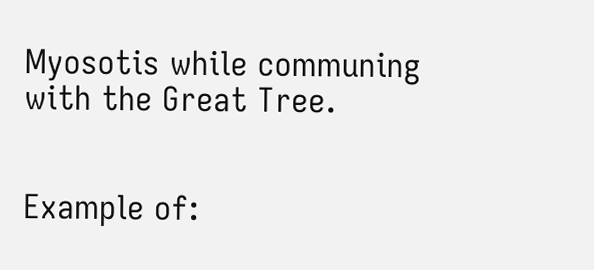Myosotis while communing with the Great Tree.


Example of: